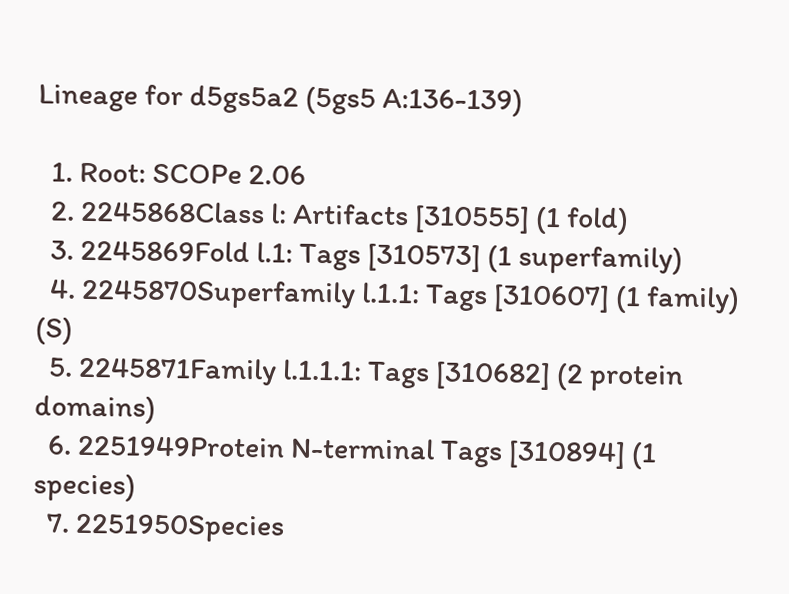Lineage for d5gs5a2 (5gs5 A:136-139)

  1. Root: SCOPe 2.06
  2. 2245868Class l: Artifacts [310555] (1 fold)
  3. 2245869Fold l.1: Tags [310573] (1 superfamily)
  4. 2245870Superfamily l.1.1: Tags [310607] (1 family) (S)
  5. 2245871Family l.1.1.1: Tags [310682] (2 protein domains)
  6. 2251949Protein N-terminal Tags [310894] (1 species)
  7. 2251950Species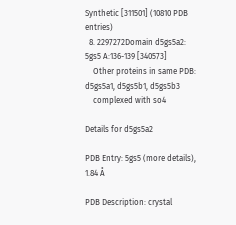Synthetic [311501] (10810 PDB entries)
  8. 2297272Domain d5gs5a2: 5gs5 A:136-139 [340573]
    Other proteins in same PDB: d5gs5a1, d5gs5b1, d5gs5b3
    complexed with so4

Details for d5gs5a2

PDB Entry: 5gs5 (more details), 1.84 Å

PDB Description: crystal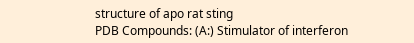structure of apo rat sting
PDB Compounds: (A:) Stimulator of interferon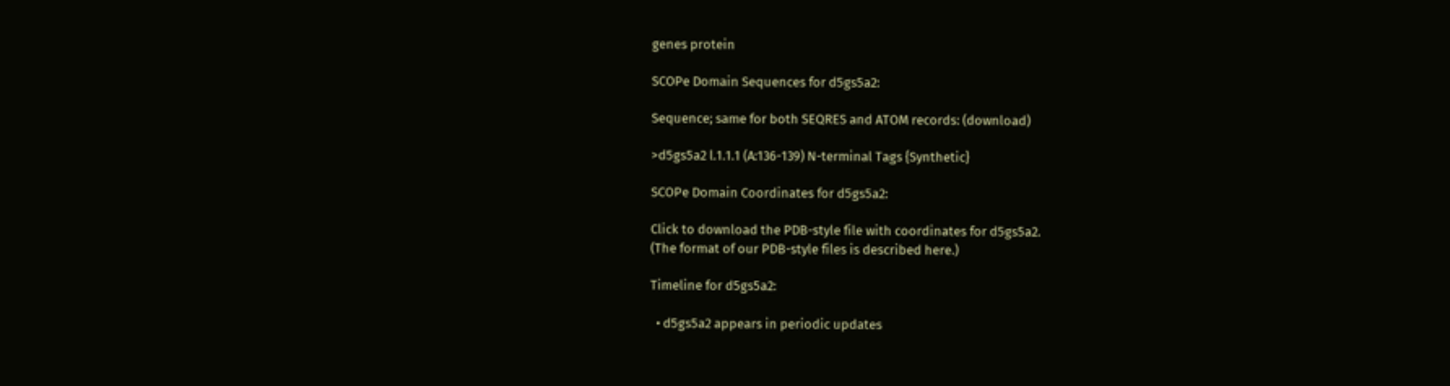genes protein

SCOPe Domain Sequences for d5gs5a2:

Sequence; same for both SEQRES and ATOM records: (download)

>d5gs5a2 l.1.1.1 (A:136-139) N-terminal Tags {Synthetic}

SCOPe Domain Coordinates for d5gs5a2:

Click to download the PDB-style file with coordinates for d5gs5a2.
(The format of our PDB-style files is described here.)

Timeline for d5gs5a2:

  • d5gs5a2 appears in periodic updates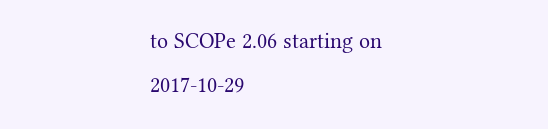to SCOPe 2.06 starting on 2017-10-29